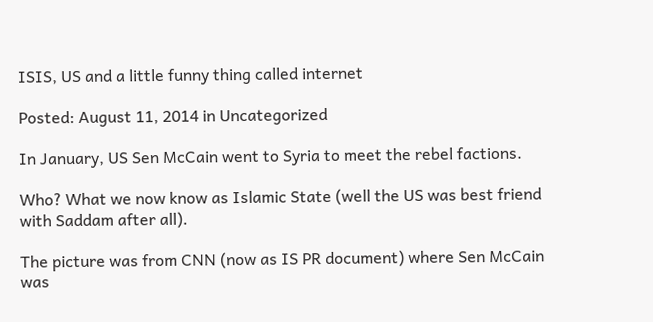ISIS, US and a little funny thing called internet

Posted: August 11, 2014 in Uncategorized

In January, US Sen McCain went to Syria to meet the rebel factions.

Who? What we now know as Islamic State (well the US was best friend with Saddam after all).

The picture was from CNN (now as IS PR document) where Sen McCain was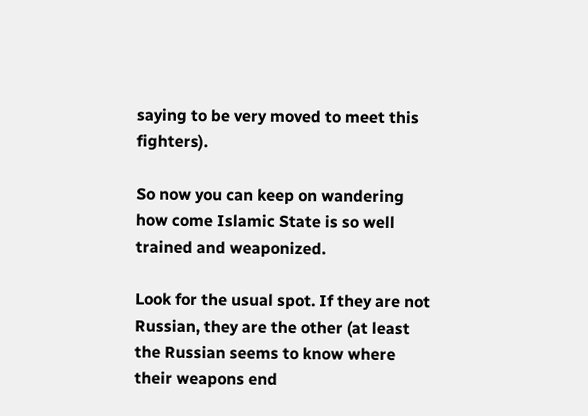saying to be very moved to meet this fighters).

So now you can keep on wandering how come Islamic State is so well trained and weaponized.

Look for the usual spot. If they are not Russian, they are the other (at least the Russian seems to know where their weapons end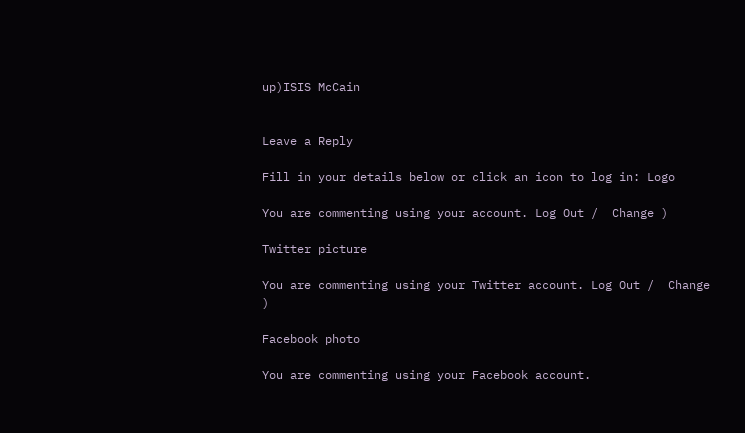up)ISIS McCain


Leave a Reply

Fill in your details below or click an icon to log in: Logo

You are commenting using your account. Log Out /  Change )

Twitter picture

You are commenting using your Twitter account. Log Out /  Change )

Facebook photo

You are commenting using your Facebook account.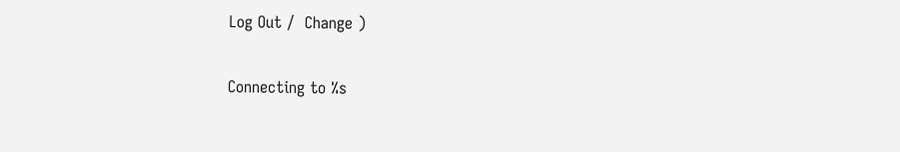Log Out /  Change )

Connecting to %s